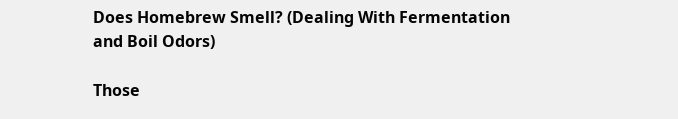Does Homebrew Smell? (Dealing With Fermentation and Boil Odors)

Those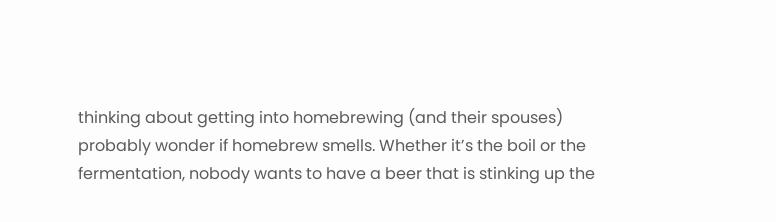thinking about getting into homebrewing (and their spouses) probably wonder if homebrew smells. Whether it’s the boil or the fermentation, nobody wants to have a beer that is stinking up the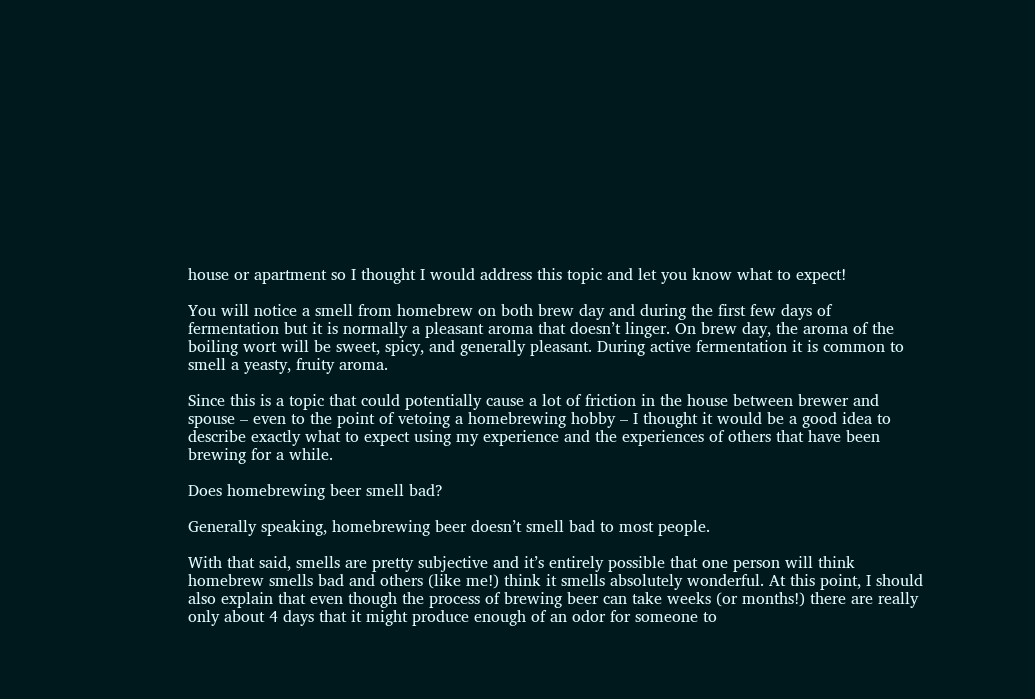house or apartment so I thought I would address this topic and let you know what to expect!

You will notice a smell from homebrew on both brew day and during the first few days of fermentation but it is normally a pleasant aroma that doesn’t linger. On brew day, the aroma of the boiling wort will be sweet, spicy, and generally pleasant. During active fermentation it is common to smell a yeasty, fruity aroma.

Since this is a topic that could potentially cause a lot of friction in the house between brewer and spouse – even to the point of vetoing a homebrewing hobby – I thought it would be a good idea to describe exactly what to expect using my experience and the experiences of others that have been brewing for a while.

Does homebrewing beer smell bad?

Generally speaking, homebrewing beer doesn’t smell bad to most people.

With that said, smells are pretty subjective and it’s entirely possible that one person will think homebrew smells bad and others (like me!) think it smells absolutely wonderful. At this point, I should also explain that even though the process of brewing beer can take weeks (or months!) there are really only about 4 days that it might produce enough of an odor for someone to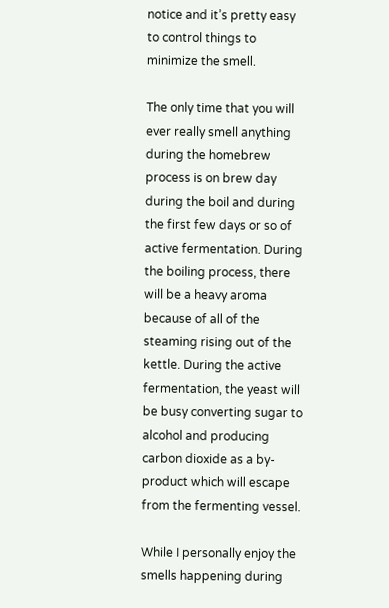notice and it’s pretty easy to control things to minimize the smell.

The only time that you will ever really smell anything during the homebrew process is on brew day during the boil and during the first few days or so of active fermentation. During the boiling process, there will be a heavy aroma because of all of the steaming rising out of the kettle. During the active fermentation, the yeast will be busy converting sugar to alcohol and producing carbon dioxide as a by-product which will escape from the fermenting vessel.

While I personally enjoy the smells happening during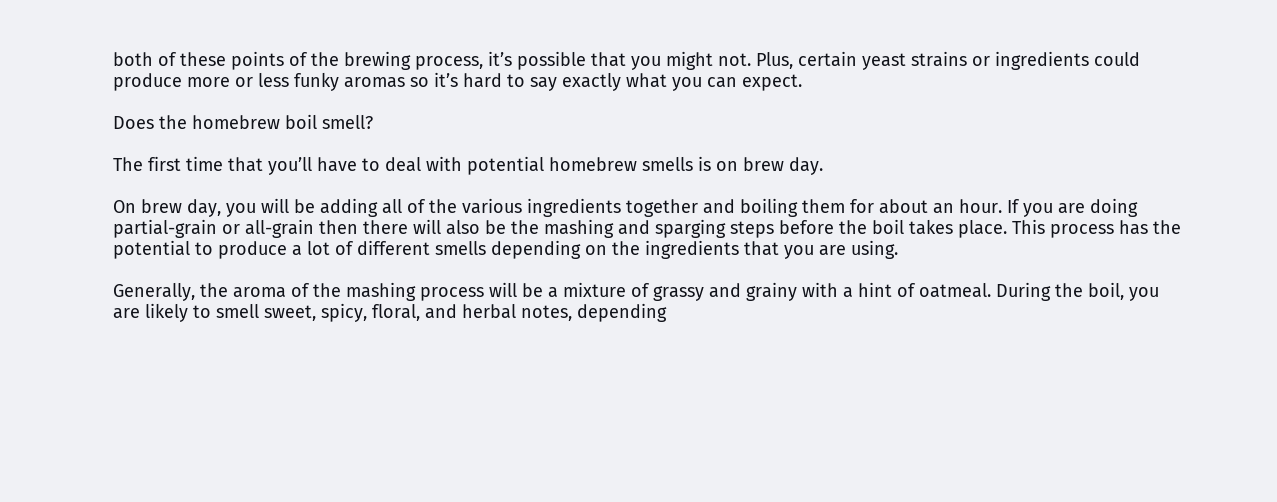both of these points of the brewing process, it’s possible that you might not. Plus, certain yeast strains or ingredients could produce more or less funky aromas so it’s hard to say exactly what you can expect.

Does the homebrew boil smell?

The first time that you’ll have to deal with potential homebrew smells is on brew day.

On brew day, you will be adding all of the various ingredients together and boiling them for about an hour. If you are doing partial-grain or all-grain then there will also be the mashing and sparging steps before the boil takes place. This process has the potential to produce a lot of different smells depending on the ingredients that you are using.

Generally, the aroma of the mashing process will be a mixture of grassy and grainy with a hint of oatmeal. During the boil, you are likely to smell sweet, spicy, floral, and herbal notes, depending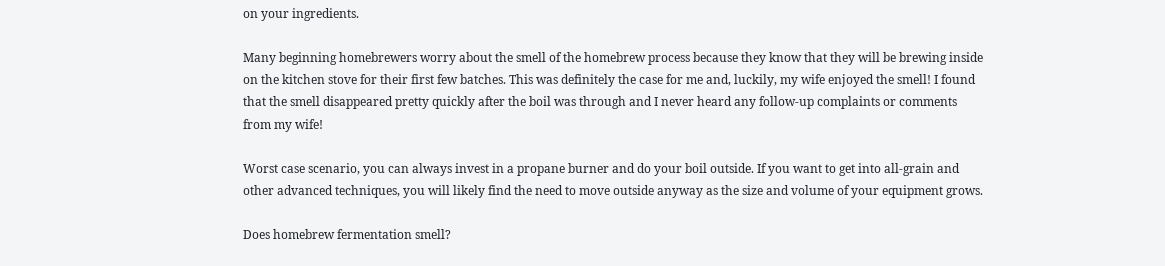on your ingredients.

Many beginning homebrewers worry about the smell of the homebrew process because they know that they will be brewing inside on the kitchen stove for their first few batches. This was definitely the case for me and, luckily, my wife enjoyed the smell! I found that the smell disappeared pretty quickly after the boil was through and I never heard any follow-up complaints or comments from my wife!

Worst case scenario, you can always invest in a propane burner and do your boil outside. If you want to get into all-grain and other advanced techniques, you will likely find the need to move outside anyway as the size and volume of your equipment grows.

Does homebrew fermentation smell?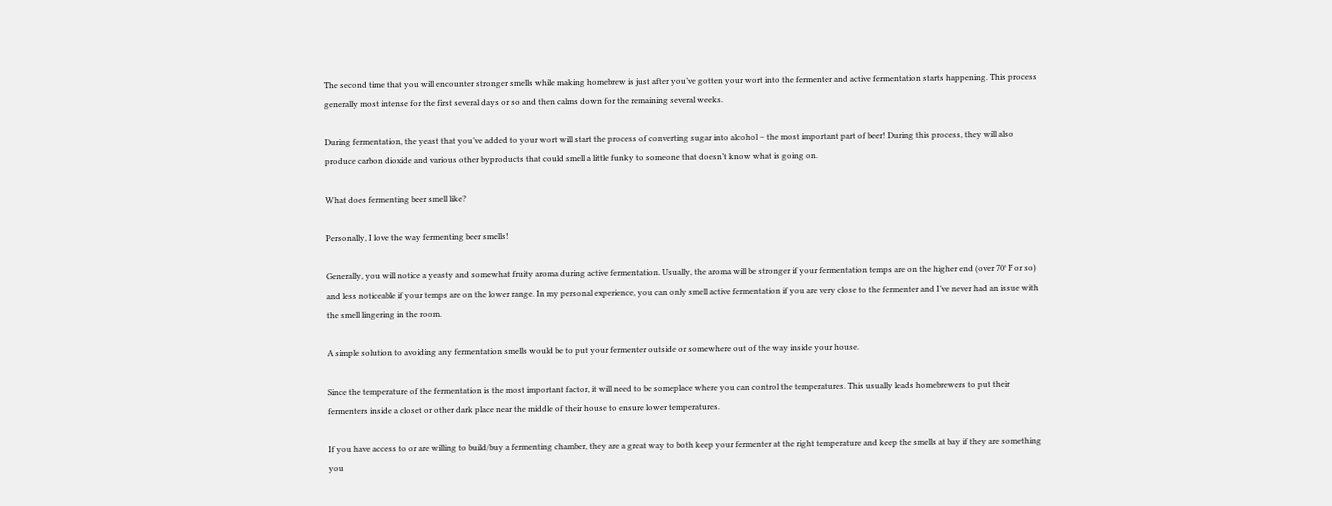The second time that you will encounter stronger smells while making homebrew is just after you’ve gotten your wort into the fermenter and active fermentation starts happening. This process generally most intense for the first several days or so and then calms down for the remaining several weeks.

During fermentation, the yeast that you’ve added to your wort will start the process of converting sugar into alcohol – the most important part of beer! During this process, they will also produce carbon dioxide and various other byproducts that could smell a little funky to someone that doesn’t know what is going on.

What does fermenting beer smell like?

Personally, I love the way fermenting beer smells!

Generally, you will notice a yeasty and somewhat fruity aroma during active fermentation. Usually, the aroma will be stronger if your fermentation temps are on the higher end (over 70° F or so) and less noticeable if your temps are on the lower range. In my personal experience, you can only smell active fermentation if you are very close to the fermenter and I’ve never had an issue with the smell lingering in the room.

A simple solution to avoiding any fermentation smells would be to put your fermenter outside or somewhere out of the way inside your house.

Since the temperature of the fermentation is the most important factor, it will need to be someplace where you can control the temperatures. This usually leads homebrewers to put their fermenters inside a closet or other dark place near the middle of their house to ensure lower temperatures.

If you have access to or are willing to build/buy a fermenting chamber, they are a great way to both keep your fermenter at the right temperature and keep the smells at bay if they are something you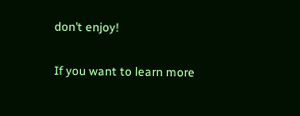don’t enjoy!

If you want to learn more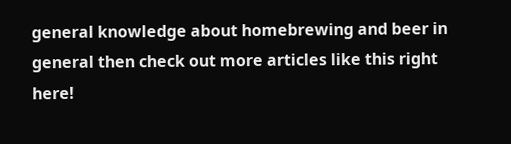general knowledge about homebrewing and beer in general then check out more articles like this right here!